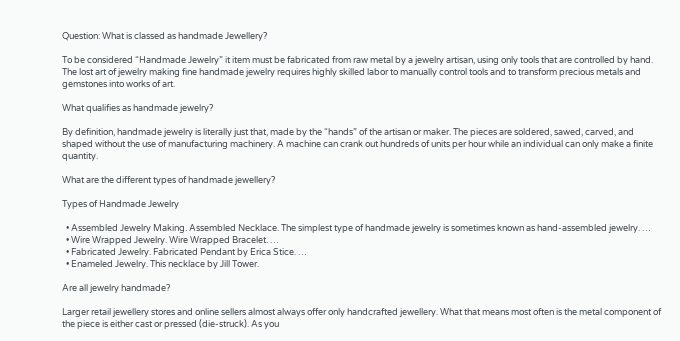Question: What is classed as handmade Jewellery?

To be considered “Handmade Jewelry” it item must be fabricated from raw metal by a jewelry artisan, using only tools that are controlled by hand. The lost art of jewelry making fine handmade jewelry requires highly skilled labor to manually control tools and to transform precious metals and gemstones into works of art.

What qualifies as handmade jewelry?

By definition, handmade jewelry is literally just that, made by the “hands” of the artisan or maker. The pieces are soldered, sawed, carved, and shaped without the use of manufacturing machinery. A machine can crank out hundreds of units per hour while an individual can only make a finite quantity.

What are the different types of handmade jewellery?

Types of Handmade Jewelry

  • Assembled Jewelry Making. Assembled Necklace. The simplest type of handmade jewelry is sometimes known as hand-assembled jewelry. …
  • Wire Wrapped Jewelry. Wire Wrapped Bracelet. …
  • Fabricated Jewelry. Fabricated Pendant by Erica Stice. …
  • Enameled Jewelry. This necklace by Jill Tower.

Are all jewelry handmade?

Larger retail jewellery stores and online sellers almost always offer only handcrafted jewellery. What that means most often is the metal component of the piece is either cast or pressed (die-struck). As you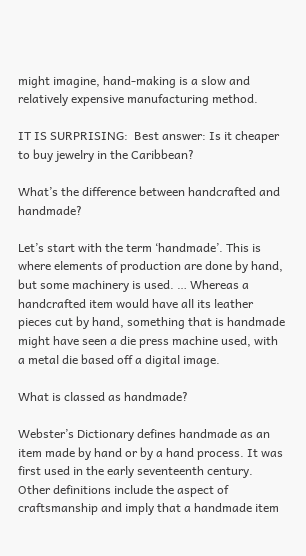might imagine, hand-making is a slow and relatively expensive manufacturing method.

IT IS SURPRISING:  Best answer: Is it cheaper to buy jewelry in the Caribbean?

What’s the difference between handcrafted and handmade?

Let’s start with the term ‘handmade’. This is where elements of production are done by hand, but some machinery is used. … Whereas a handcrafted item would have all its leather pieces cut by hand, something that is handmade might have seen a die press machine used, with a metal die based off a digital image.

What is classed as handmade?

Webster’s Dictionary defines handmade as an item made by hand or by a hand process. It was first used in the early seventeenth century. Other definitions include the aspect of craftsmanship and imply that a handmade item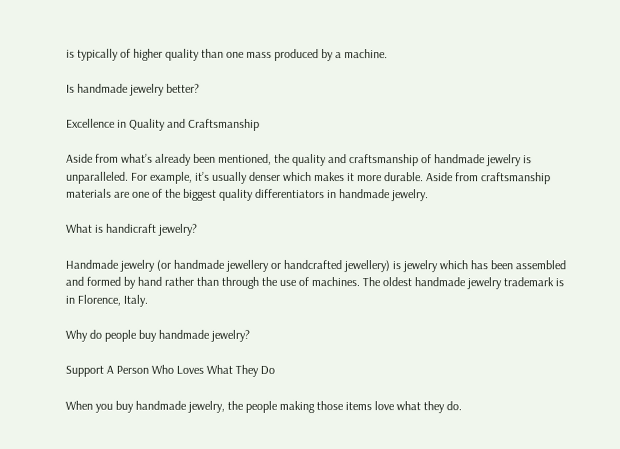is typically of higher quality than one mass produced by a machine.

Is handmade jewelry better?

Excellence in Quality and Craftsmanship

Aside from what’s already been mentioned, the quality and craftsmanship of handmade jewelry is unparalleled. For example, it’s usually denser which makes it more durable. Aside from craftsmanship materials are one of the biggest quality differentiators in handmade jewelry.

What is handicraft jewelry?

Handmade jewelry (or handmade jewellery or handcrafted jewellery) is jewelry which has been assembled and formed by hand rather than through the use of machines. The oldest handmade jewelry trademark is in Florence, Italy.

Why do people buy handmade jewelry?

Support A Person Who Loves What They Do

When you buy handmade jewelry, the people making those items love what they do.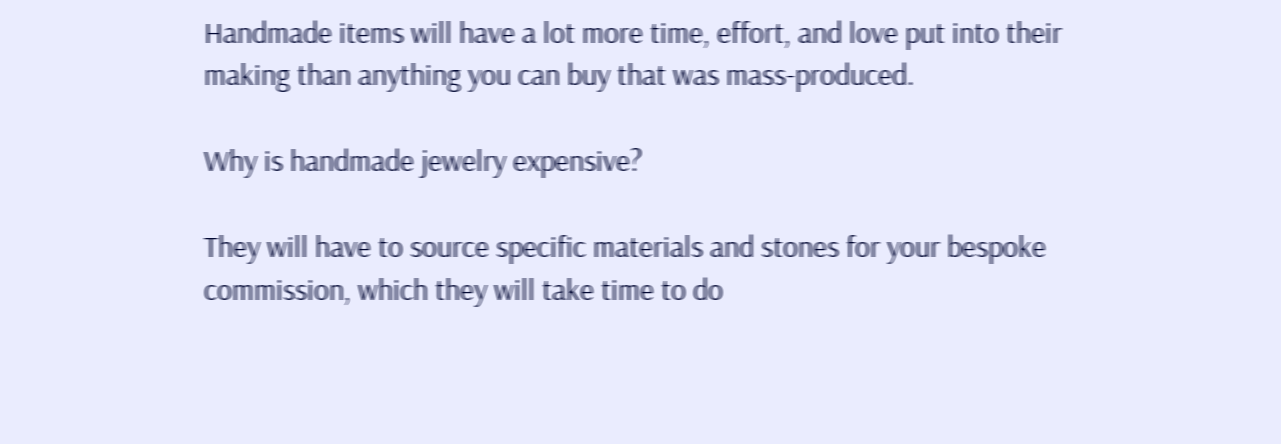Handmade items will have a lot more time, effort, and love put into their making than anything you can buy that was mass-produced.

Why is handmade jewelry expensive?

They will have to source specific materials and stones for your bespoke commission, which they will take time to do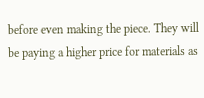before even making the piece. They will be paying a higher price for materials as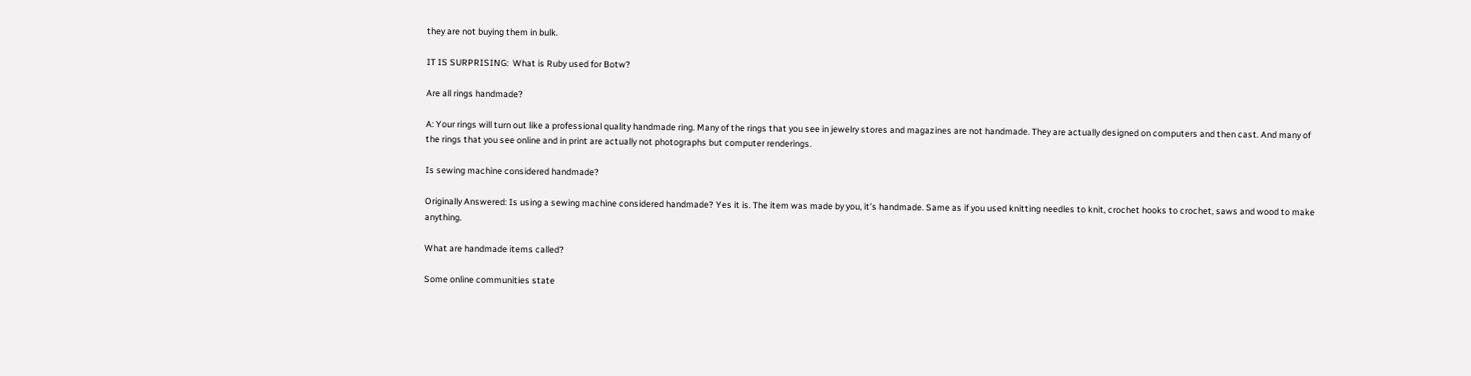they are not buying them in bulk.

IT IS SURPRISING:  What is Ruby used for Botw?

Are all rings handmade?

A: Your rings will turn out like a professional quality handmade ring. Many of the rings that you see in jewelry stores and magazines are not handmade. They are actually designed on computers and then cast. And many of the rings that you see online and in print are actually not photographs but computer renderings.

Is sewing machine considered handmade?

Originally Answered: Is using a sewing machine considered handmade? Yes it is. The item was made by you, it’s handmade. Same as if you used knitting needles to knit, crochet hooks to crochet, saws and wood to make anything.

What are handmade items called?

Some online communities state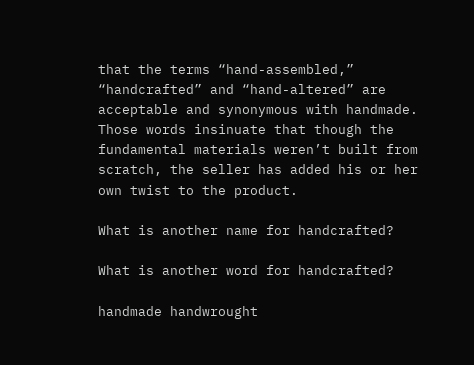that the terms “hand-assembled,” “handcrafted” and “hand-altered” are acceptable and synonymous with handmade. Those words insinuate that though the fundamental materials weren’t built from scratch, the seller has added his or her own twist to the product.

What is another name for handcrafted?

What is another word for handcrafted?

handmade handwrought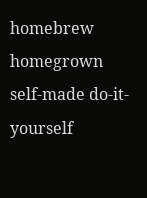homebrew homegrown
self-made do-it-yourself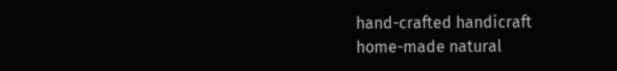hand-crafted handicraft
home-made natural